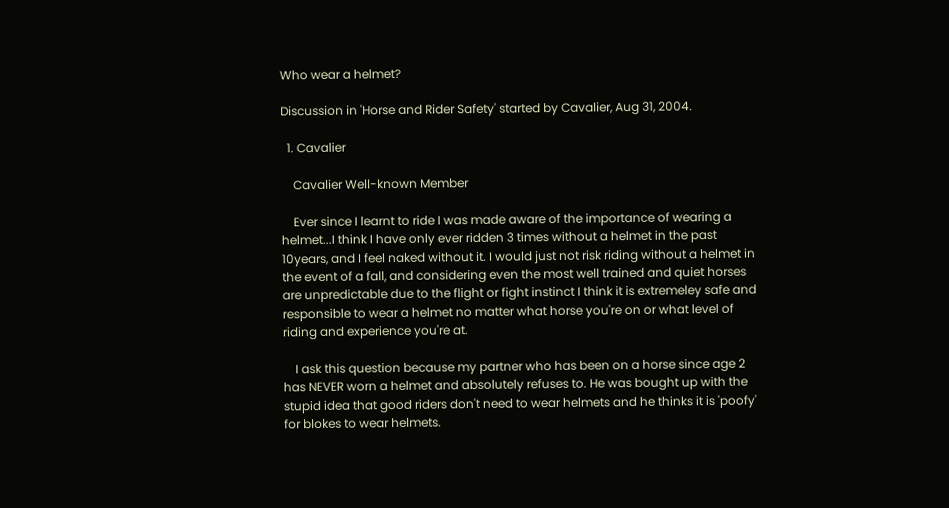Who wear a helmet?

Discussion in 'Horse and Rider Safety' started by Cavalier, Aug 31, 2004.

  1. Cavalier

    Cavalier Well-known Member

    Ever since I learnt to ride I was made aware of the importance of wearing a helmet...I think I have only ever ridden 3 times without a helmet in the past 10years, and I feel naked without it. I would just not risk riding without a helmet in the event of a fall, and considering even the most well trained and quiet horses are unpredictable due to the flight or fight instinct I think it is extremeley safe and responsible to wear a helmet no matter what horse you're on or what level of riding and experience you're at.

    I ask this question because my partner who has been on a horse since age 2 has NEVER worn a helmet and absolutely refuses to. He was bought up with the stupid idea that good riders don't need to wear helmets and he thinks it is 'poofy' for blokes to wear helmets.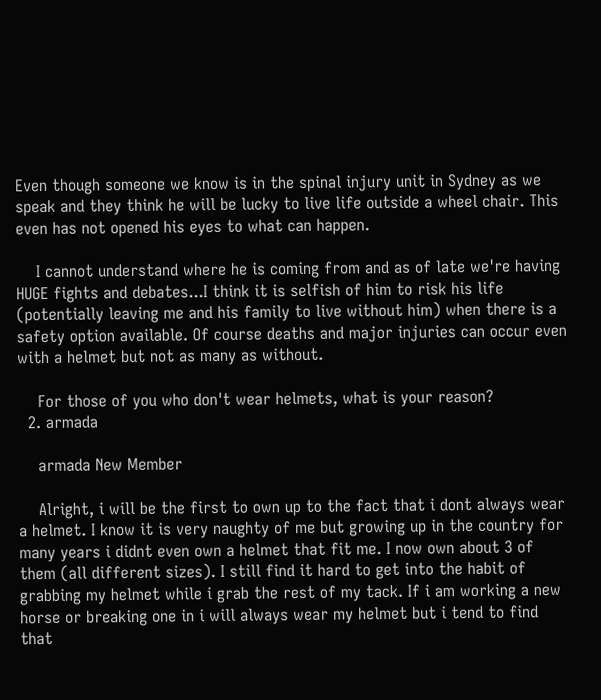Even though someone we know is in the spinal injury unit in Sydney as we speak and they think he will be lucky to live life outside a wheel chair. This even has not opened his eyes to what can happen.

    I cannot understand where he is coming from and as of late we're having HUGE fights and debates...I think it is selfish of him to risk his life (potentially leaving me and his family to live without him) when there is a safety option available. Of course deaths and major injuries can occur even with a helmet but not as many as without.

    For those of you who don't wear helmets, what is your reason?
  2. armada

    armada New Member

    Alright, i will be the first to own up to the fact that i dont always wear a helmet. I know it is very naughty of me but growing up in the country for many years i didnt even own a helmet that fit me. I now own about 3 of them (all different sizes). I still find it hard to get into the habit of grabbing my helmet while i grab the rest of my tack. If i am working a new horse or breaking one in i will always wear my helmet but i tend to find that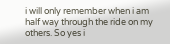i will only remember when i am half way through the ride on my others. So yes i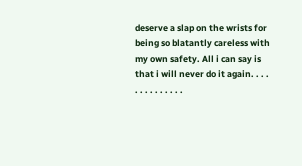deserve a slap on the wrists for being so blatantly careless with my own safety. All i can say is that i will never do it again. . . . . . . . . . . . . .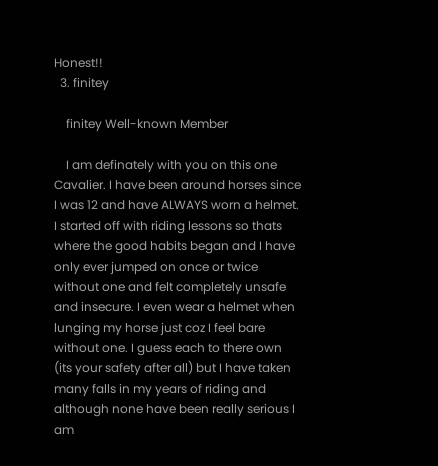Honest!!
  3. finitey

    finitey Well-known Member

    I am definately with you on this one Cavalier. I have been around horses since I was 12 and have ALWAYS worn a helmet. I started off with riding lessons so thats where the good habits began and I have only ever jumped on once or twice without one and felt completely unsafe and insecure. I even wear a helmet when lunging my horse just coz I feel bare without one. I guess each to there own (its your safety after all) but I have taken many falls in my years of riding and although none have been really serious I am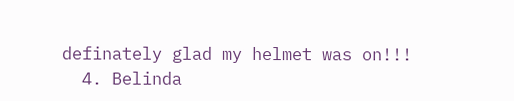definately glad my helmet was on!!!
  4. Belinda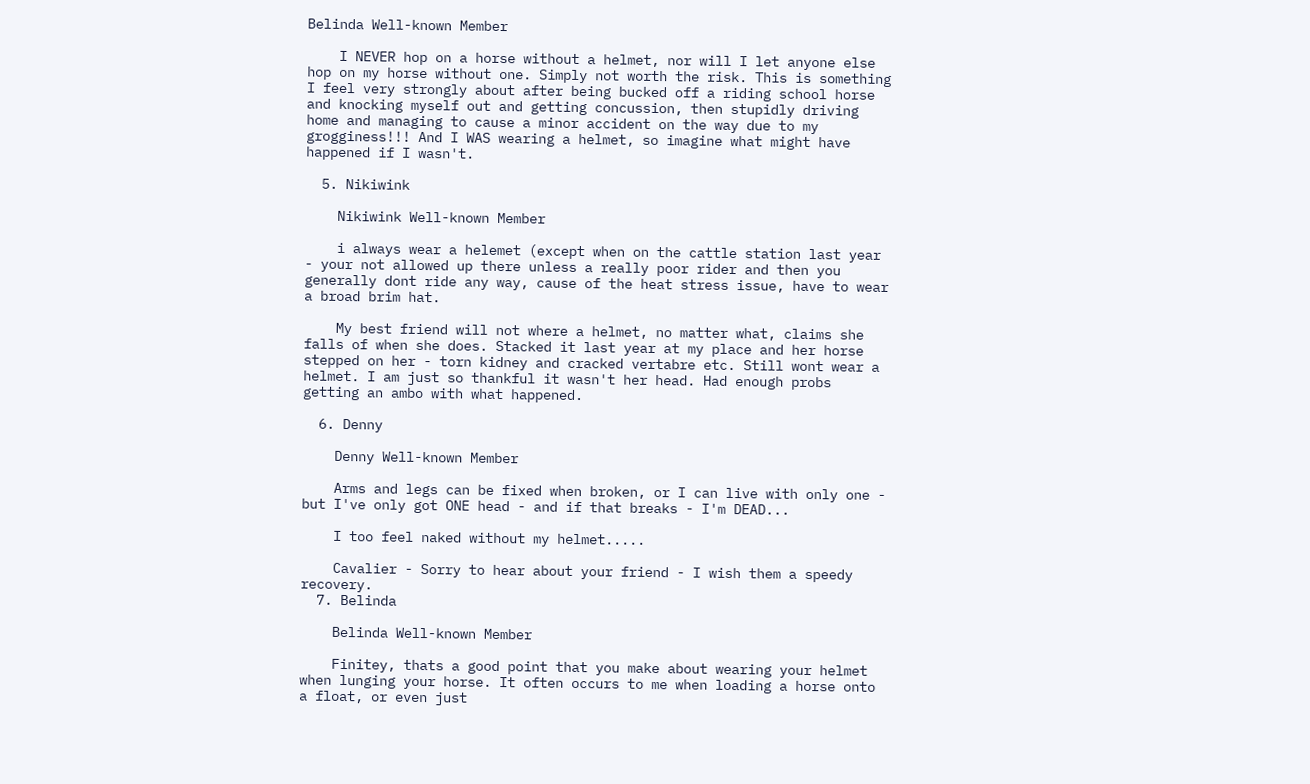Belinda Well-known Member

    I NEVER hop on a horse without a helmet, nor will I let anyone else hop on my horse without one. Simply not worth the risk. This is something I feel very strongly about after being bucked off a riding school horse and knocking myself out and getting concussion, then stupidly driving home and managing to cause a minor accident on the way due to my grogginess!!! And I WAS wearing a helmet, so imagine what might have happened if I wasn't.

  5. Nikiwink

    Nikiwink Well-known Member

    i always wear a helemet (except when on the cattle station last year - your not allowed up there unless a really poor rider and then you generally dont ride any way, cause of the heat stress issue, have to wear a broad brim hat.

    My best friend will not where a helmet, no matter what, claims she falls of when she does. Stacked it last year at my place and her horse stepped on her - torn kidney and cracked vertabre etc. Still wont wear a helmet. I am just so thankful it wasn't her head. Had enough probs getting an ambo with what happened.

  6. Denny

    Denny Well-known Member

    Arms and legs can be fixed when broken, or I can live with only one - but I've only got ONE head - and if that breaks - I'm DEAD...

    I too feel naked without my helmet.....

    Cavalier - Sorry to hear about your friend - I wish them a speedy recovery.
  7. Belinda

    Belinda Well-known Member

    Finitey, thats a good point that you make about wearing your helmet when lunging your horse. It often occurs to me when loading a horse onto a float, or even just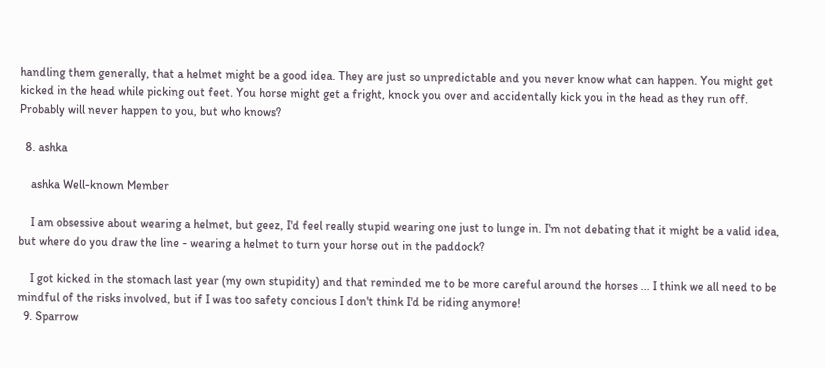handling them generally, that a helmet might be a good idea. They are just so unpredictable and you never know what can happen. You might get kicked in the head while picking out feet. You horse might get a fright, knock you over and accidentally kick you in the head as they run off. Probably will never happen to you, but who knows?

  8. ashka

    ashka Well-known Member

    I am obsessive about wearing a helmet, but geez, I'd feel really stupid wearing one just to lunge in. I'm not debating that it might be a valid idea, but where do you draw the line - wearing a helmet to turn your horse out in the paddock?

    I got kicked in the stomach last year (my own stupidity) and that reminded me to be more careful around the horses ... I think we all need to be mindful of the risks involved, but if I was too safety concious I don't think I'd be riding anymore!
  9. Sparrow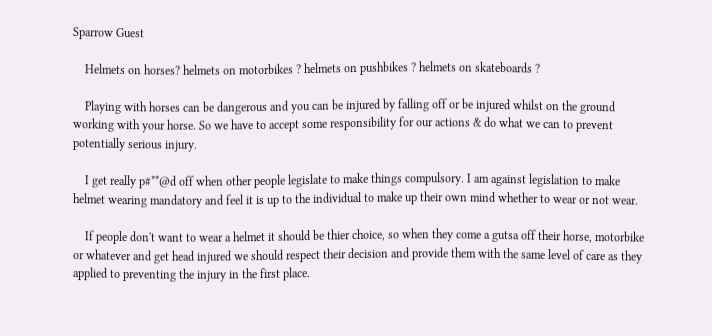Sparrow Guest

    Helmets on horses? helmets on motorbikes ? helmets on pushbikes ? helmets on skateboards ?

    Playing with horses can be dangerous and you can be injured by falling off or be injured whilst on the ground working with your horse. So we have to accept some responsibility for our actions & do what we can to prevent potentially serious injury.

    I get really p#**@d off when other people legislate to make things compulsory. I am against legislation to make helmet wearing mandatory and feel it is up to the individual to make up their own mind whether to wear or not wear.

    If people don't want to wear a helmet it should be thier choice, so when they come a gutsa off their horse, motorbike or whatever and get head injured we should respect their decision and provide them with the same level of care as they applied to preventing the injury in the first place.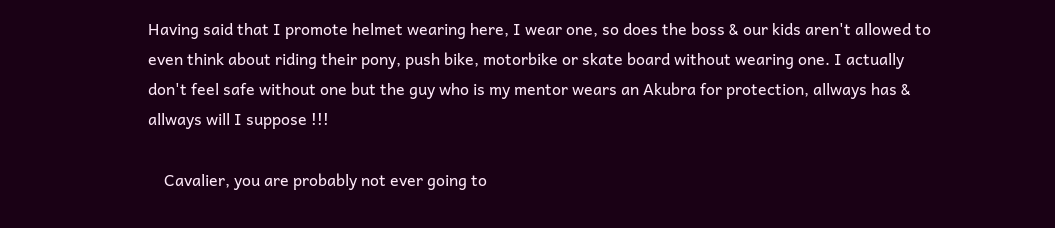Having said that I promote helmet wearing here, I wear one, so does the boss & our kids aren't allowed to even think about riding their pony, push bike, motorbike or skate board without wearing one. I actually don't feel safe without one but the guy who is my mentor wears an Akubra for protection, allways has & allways will I suppose !!!

    Cavalier, you are probably not ever going to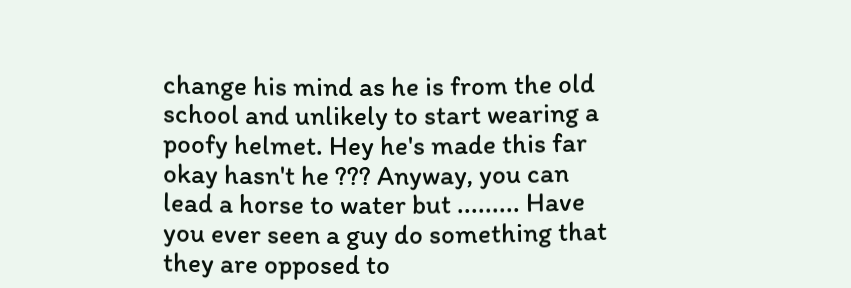change his mind as he is from the old school and unlikely to start wearing a poofy helmet. Hey he's made this far okay hasn't he ??? Anyway, you can lead a horse to water but ......... Have you ever seen a guy do something that they are opposed to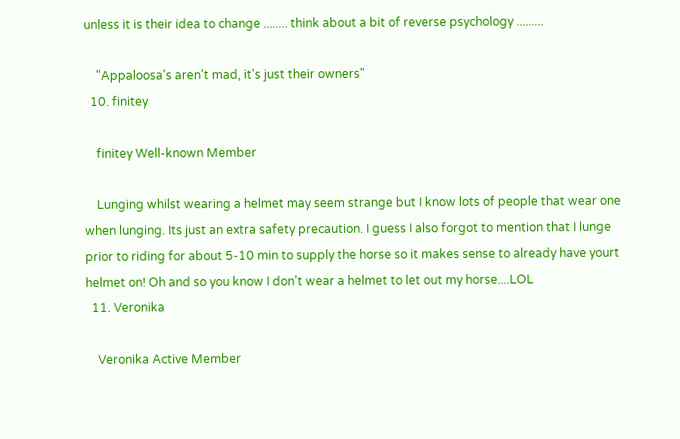unless it is their idea to change ........ think about a bit of reverse psychology .........

    "Appaloosa's aren't mad, it's just their owners"
  10. finitey

    finitey Well-known Member

    Lunging whilst wearing a helmet may seem strange but I know lots of people that wear one when lunging. Its just an extra safety precaution. I guess I also forgot to mention that I lunge prior to riding for about 5-10 min to supply the horse so it makes sense to already have yourt helmet on! Oh and so you know I don't wear a helmet to let out my horse....LOL
  11. Veronika

    Veronika Active Member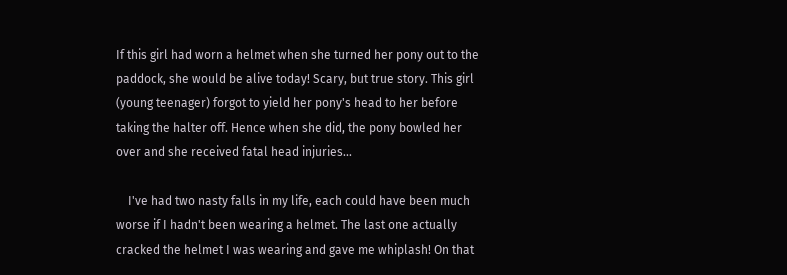If this girl had worn a helmet when she turned her pony out to the paddock, she would be alive today! Scary, but true story. This girl (young teenager) forgot to yield her pony's head to her before taking the halter off. Hence when she did, the pony bowled her over and she received fatal head injuries...

    I've had two nasty falls in my life, each could have been much worse if I hadn't been wearing a helmet. The last one actually cracked the helmet I was wearing and gave me whiplash! On that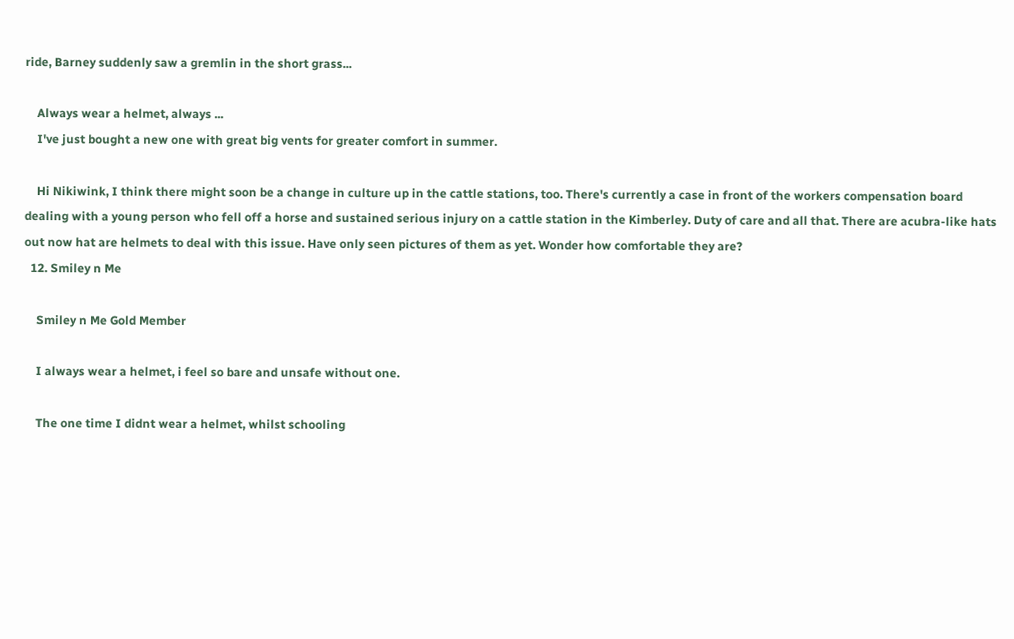ride, Barney suddenly saw a gremlin in the short grass...

    Always wear a helmet, always ...
    I've just bought a new one with great big vents for greater comfort in summer.

    Hi Nikiwink, I think there might soon be a change in culture up in the cattle stations, too. There's currently a case in front of the workers compensation board dealing with a young person who fell off a horse and sustained serious injury on a cattle station in the Kimberley. Duty of care and all that. There are acubra-like hats out now hat are helmets to deal with this issue. Have only seen pictures of them as yet. Wonder how comfortable they are?
  12. Smiley n Me

    Smiley n Me Gold Member

    I always wear a helmet, i feel so bare and unsafe without one.

    The one time I didnt wear a helmet, whilst schooling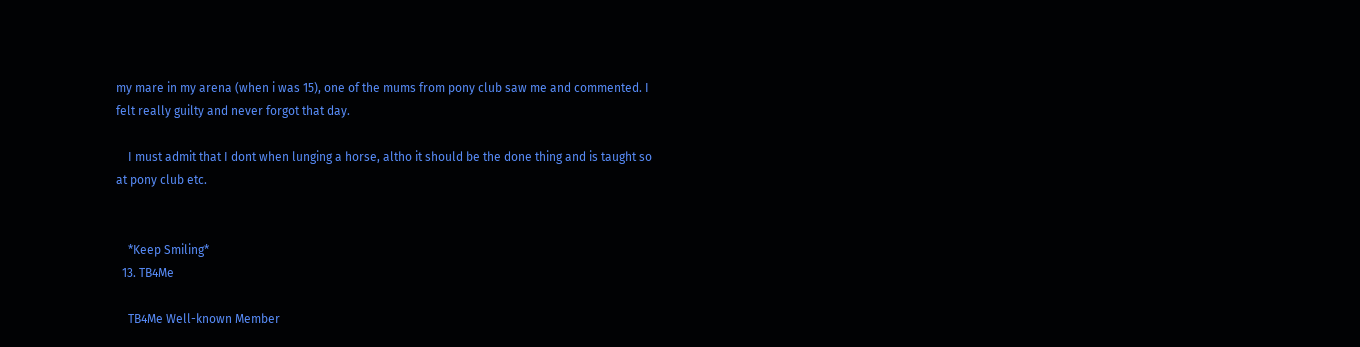my mare in my arena (when i was 15), one of the mums from pony club saw me and commented. I felt really guilty and never forgot that day.

    I must admit that I dont when lunging a horse, altho it should be the done thing and is taught so at pony club etc.


    *Keep Smiling*
  13. TB4Me

    TB4Me Well-known Member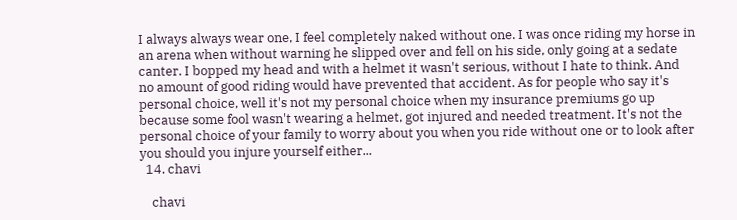I always always wear one, I feel completely naked without one. I was once riding my horse in an arena when without warning he slipped over and fell on his side, only going at a sedate canter. I bopped my head and with a helmet it wasn't serious, without I hate to think. And no amount of good riding would have prevented that accident. As for people who say it's personal choice, well it's not my personal choice when my insurance premiums go up because some fool wasn't wearing a helmet, got injured and needed treatment. It's not the personal choice of your family to worry about you when you ride without one or to look after you should you injure yourself either...
  14. chavi

    chavi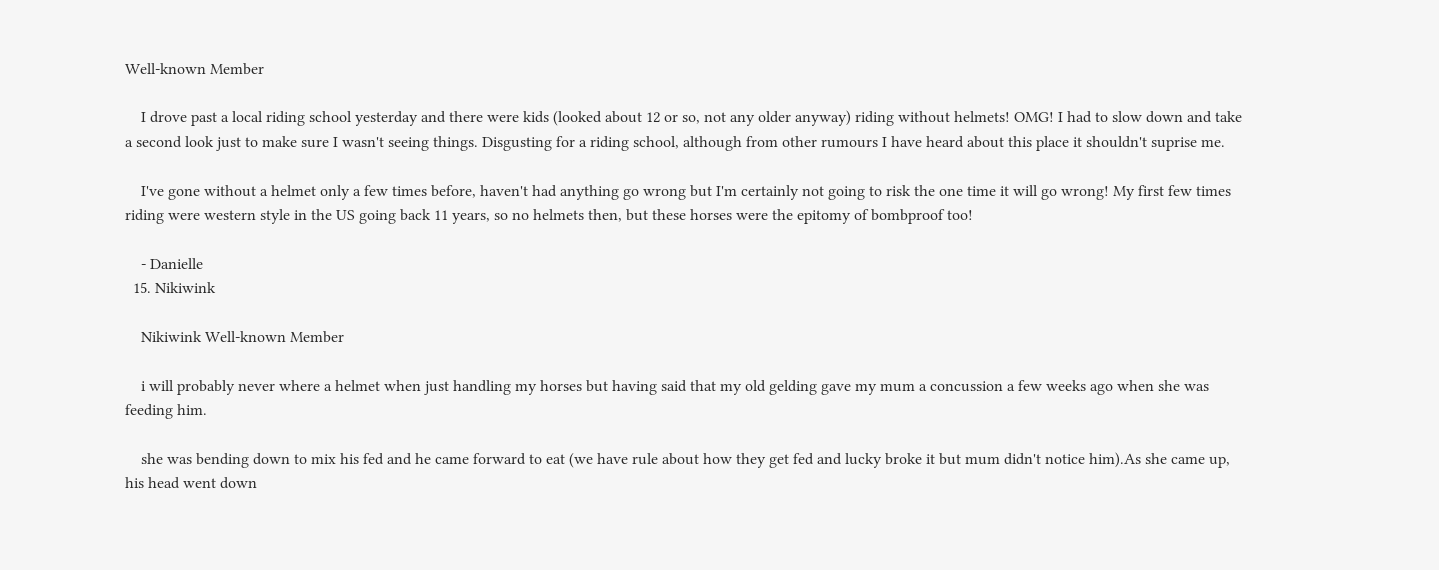Well-known Member

    I drove past a local riding school yesterday and there were kids (looked about 12 or so, not any older anyway) riding without helmets! OMG! I had to slow down and take a second look just to make sure I wasn't seeing things. Disgusting for a riding school, although from other rumours I have heard about this place it shouldn't suprise me.

    I've gone without a helmet only a few times before, haven't had anything go wrong but I'm certainly not going to risk the one time it will go wrong! My first few times riding were western style in the US going back 11 years, so no helmets then, but these horses were the epitomy of bombproof too!

    - Danielle
  15. Nikiwink

    Nikiwink Well-known Member

    i will probably never where a helmet when just handling my horses but having said that my old gelding gave my mum a concussion a few weeks ago when she was feeding him.

    she was bending down to mix his fed and he came forward to eat (we have rule about how they get fed and lucky broke it but mum didn't notice him).As she came up, his head went down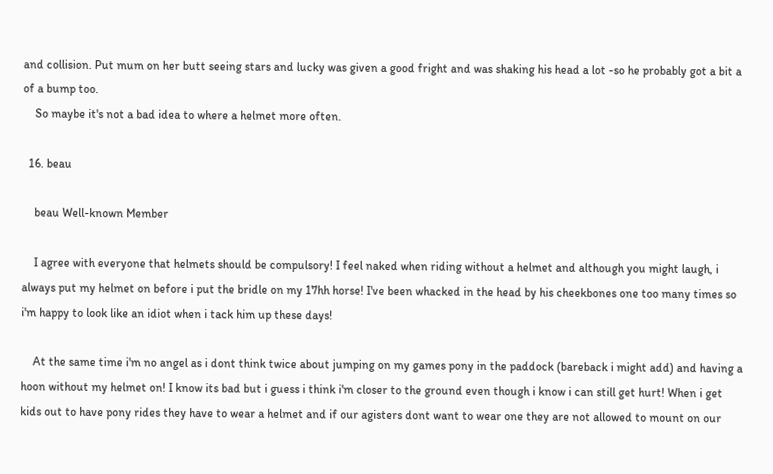and collision. Put mum on her butt seeing stars and lucky was given a good fright and was shaking his head a lot -so he probably got a bit a of a bump too.
    So maybe it's not a bad idea to where a helmet more often.

  16. beau

    beau Well-known Member

    I agree with everyone that helmets should be compulsory! I feel naked when riding without a helmet and although you might laugh, i always put my helmet on before i put the bridle on my 17hh horse! I've been whacked in the head by his cheekbones one too many times so i'm happy to look like an idiot when i tack him up these days!

    At the same time i'm no angel as i dont think twice about jumping on my games pony in the paddock (bareback i might add) and having a hoon without my helmet on! I know its bad but i guess i think i'm closer to the ground even though i know i can still get hurt! When i get kids out to have pony rides they have to wear a helmet and if our agisters dont want to wear one they are not allowed to mount on our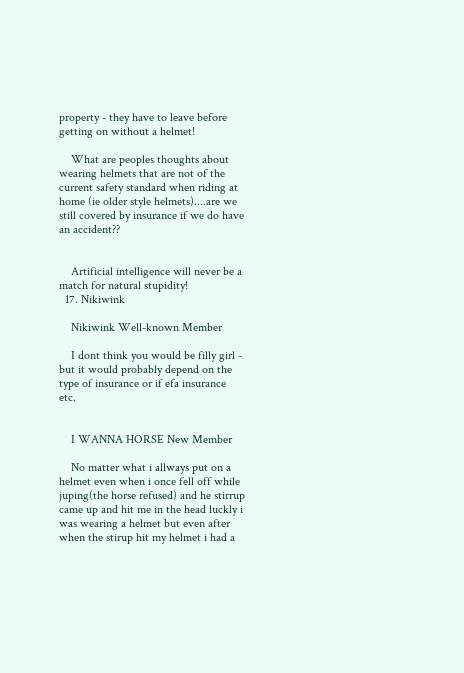property - they have to leave before getting on without a helmet!

    What are peoples thoughts about wearing helmets that are not of the current safety standard when riding at home (ie older style helmets)....are we still covered by insurance if we do have an accident??


    Artificial intelligence will never be a match for natural stupidity!
  17. Nikiwink

    Nikiwink Well-known Member

    I dont think you would be filly girl - but it would probably depend on the type of insurance or if efa insurance etc.


    I WANNA HORSE New Member

    No matter what i allways put on a helmet even when i once fell off while juping(the horse refused) and he stirrup came up and hit me in the head luckly i was wearing a helmet but even after when the stirup hit my helmet i had a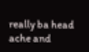really ba head ache and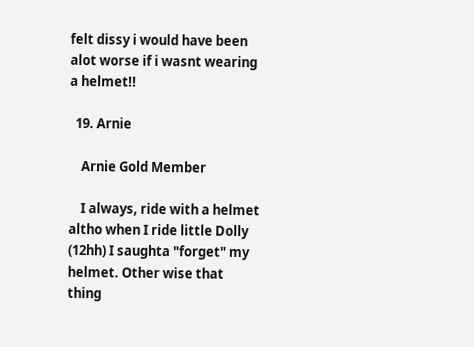felt dissy i would have been alot worse if i wasnt wearing a helmet!!

  19. Arnie

    Arnie Gold Member

    I always, ride with a helmet altho when I ride little Dolly (12hh) I saughta "forget" my helmet. Other wise that thing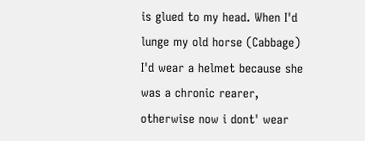is glued to my head. When I'd lunge my old horse (Cabbage) I'd wear a helmet because she was a chronic rearer, otherwise now i dont' wear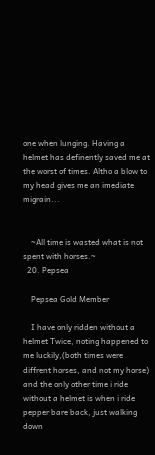one when lunging. Having a helmet has definently saved me at the worst of times. Altho a blow to my head gives me an imediate migrain...


    ~All time is wasted what is not spent with horses.~
  20. Pepsea

    Pepsea Gold Member

    I have only ridden without a helmet Twice, noting happened to me luckily,(both times were diffrent horses, and not my horse) and the only other time i ride without a helmet is when i ride pepper bare back, just walking down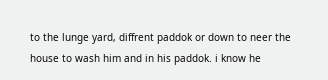to the lunge yard, diffrent paddok or down to neer the house to wash him and in his paddok. i know he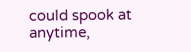could spook at anytime,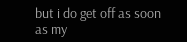but i do get off as soon as my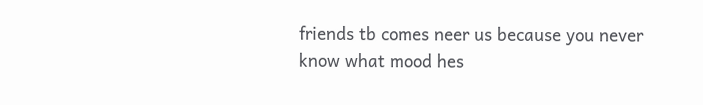friends tb comes neer us because you never know what mood hes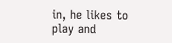in, he likes to play and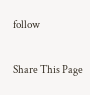follow


Share This Page